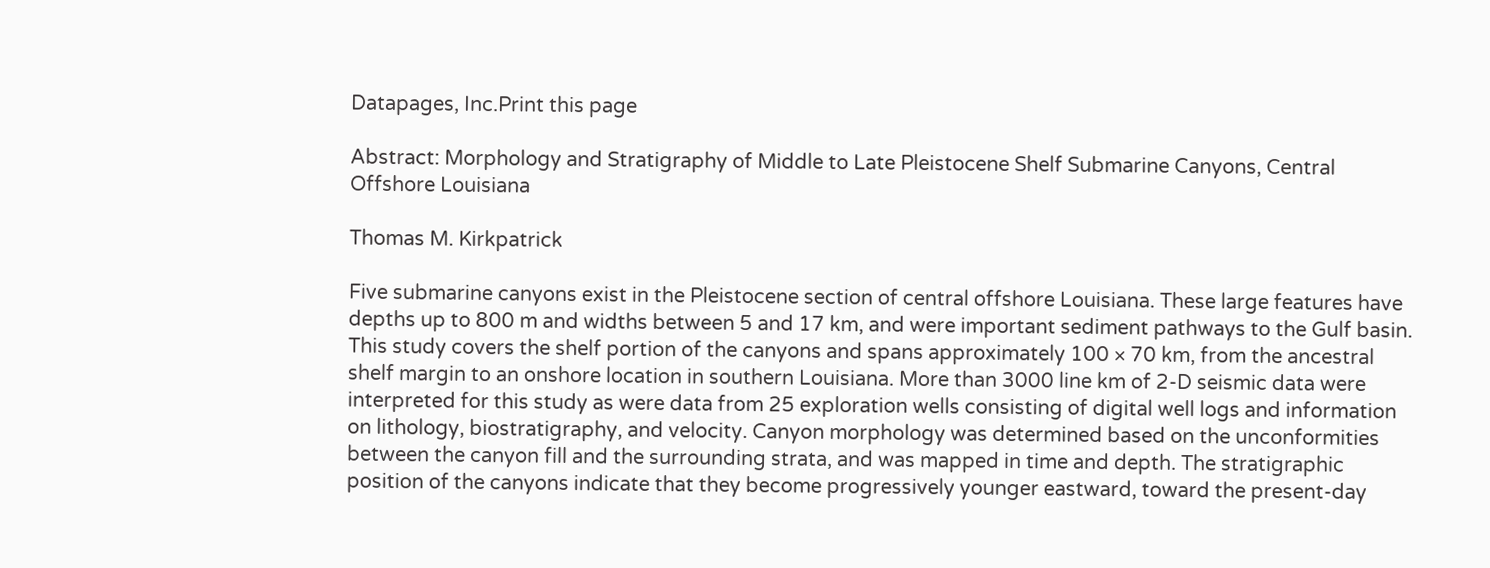Datapages, Inc.Print this page

Abstract: Morphology and Stratigraphy of Middle to Late Pleistocene Shelf Submarine Canyons, Central Offshore Louisiana

Thomas M. Kirkpatrick

Five submarine canyons exist in the Pleistocene section of central offshore Louisiana. These large features have depths up to 800 m and widths between 5 and 17 km, and were important sediment pathways to the Gulf basin. This study covers the shelf portion of the canyons and spans approximately 100 × 70 km, from the ancestral shelf margin to an onshore location in southern Louisiana. More than 3000 line km of 2-D seismic data were interpreted for this study as were data from 25 exploration wells consisting of digital well logs and information on lithology, biostratigraphy, and velocity. Canyon morphology was determined based on the unconformities between the canyon fill and the surrounding strata, and was mapped in time and depth. The stratigraphic position of the canyons indicate that they become progressively younger eastward, toward the present-day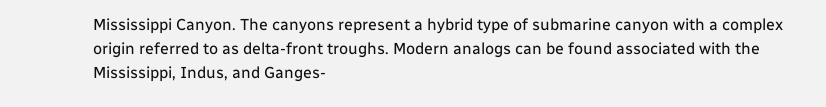Mississippi Canyon. The canyons represent a hybrid type of submarine canyon with a complex origin referred to as delta-front troughs. Modern analogs can be found associated with the Mississippi, Indus, and Ganges-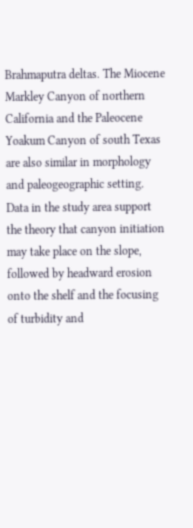Brahmaputra deltas. The Miocene Markley Canyon of northern California and the Paleocene Yoakum Canyon of south Texas are also similar in morphology and paleogeographic setting. Data in the study area support the theory that canyon initiation may take place on the slope, followed by headward erosion onto the shelf and the focusing of turbidity and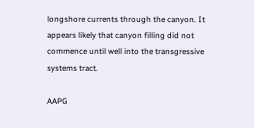longshore currents through the canyon. It appears likely that canyon filling did not commence until well into the transgressive systems tract.

AAPG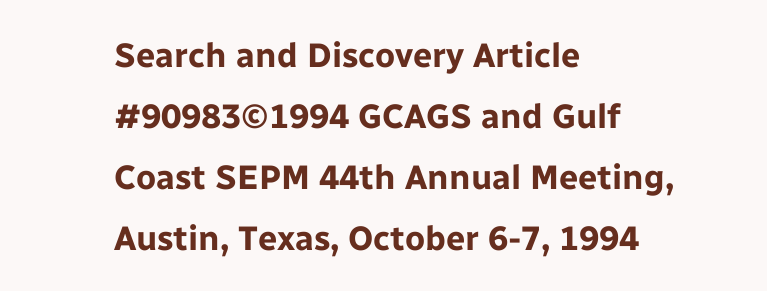Search and Discovery Article #90983©1994 GCAGS and Gulf Coast SEPM 44th Annual Meeting, Austin, Texas, October 6-7, 1994